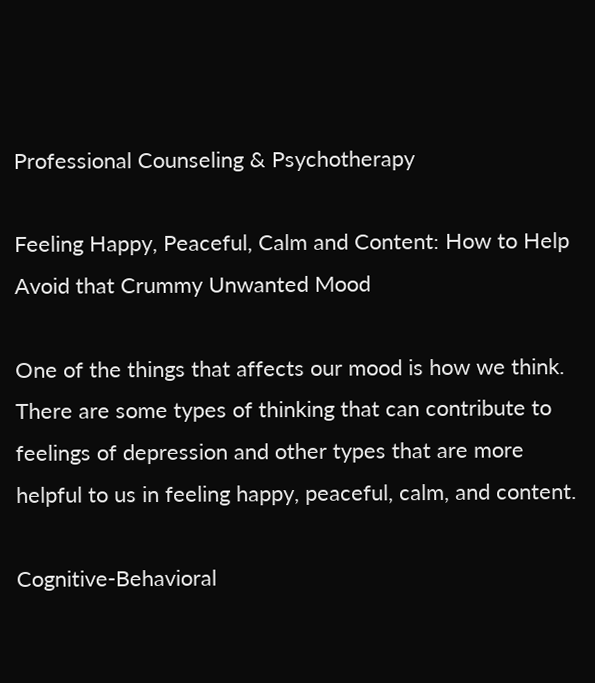Professional Counseling & Psychotherapy

Feeling Happy, Peaceful, Calm and Content: How to Help Avoid that Crummy Unwanted Mood

One of the things that affects our mood is how we think. There are some types of thinking that can contribute to feelings of depression and other types that are more helpful to us in feeling happy, peaceful, calm, and content.

Cognitive-Behavioral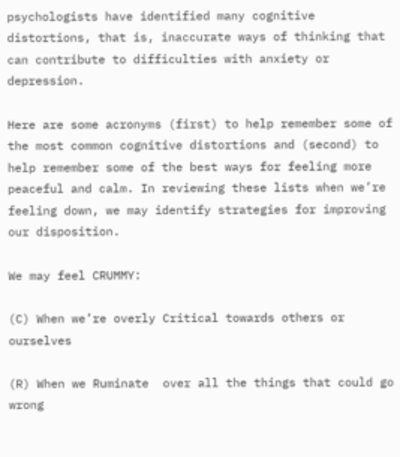psychologists have identified many cognitive distortions, that is, inaccurate ways of thinking that can contribute to difficulties with anxiety or depression.

Here are some acronyms (first) to help remember some of the most common cognitive distortions and (second) to help remember some of the best ways for feeling more peaceful and calm. In reviewing these lists when we’re feeling down, we may identify strategies for improving our disposition.

We may feel CRUMMY:

(C) When we’re overly Critical towards others or ourselves

(R) When we Ruminate  over all the things that could go wrong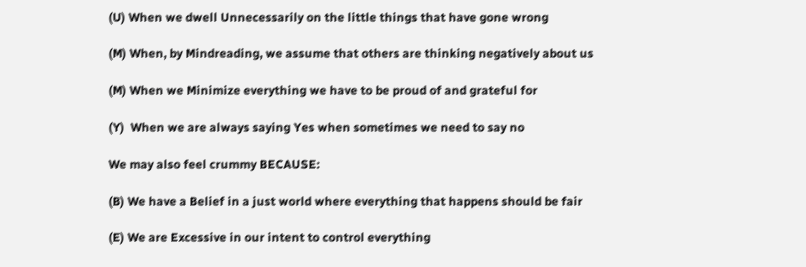(U) When we dwell Unnecessarily on the little things that have gone wrong

(M) When, by Mindreading, we assume that others are thinking negatively about us

(M) When we Minimize everything we have to be proud of and grateful for

(Y)  When we are always saying Yes when sometimes we need to say no

We may also feel crummy BECAUSE:

(B) We have a Belief in a just world where everything that happens should be fair

(E) We are Excessive in our intent to control everything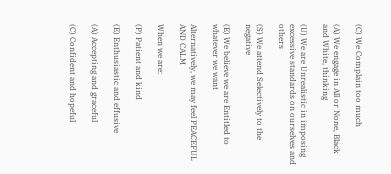(C) We Complain too much

(A) We engage in All or None, Black and White, thinking

(U) We are Unrealistic in imposing excessive standards on ourselves and others

(S) We attend Selectively to the negative

(E) We believe we are Entitled to whatever we want

Alternatively, we may feel PEACEFUL AND CALM

When we are:

(P) Patient and kind

(E) Enthusiastic and effusive

(A) Accepting and graceful

(C) Confident and hopeful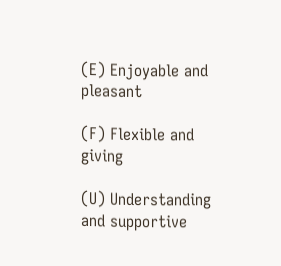(E) Enjoyable and pleasant

(F) Flexible and giving

(U) Understanding and supportive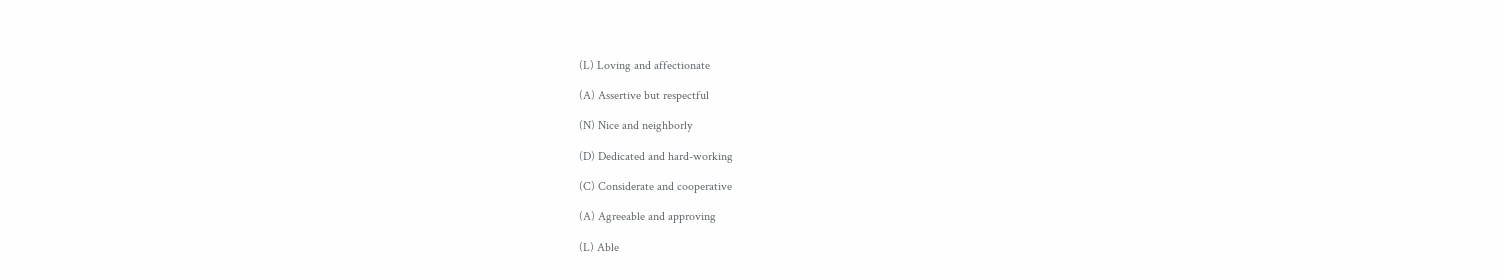(L) Loving and affectionate

(A) Assertive but respectful

(N) Nice and neighborly

(D) Dedicated and hard-working

(C) Considerate and cooperative

(A) Agreeable and approving

(L) Able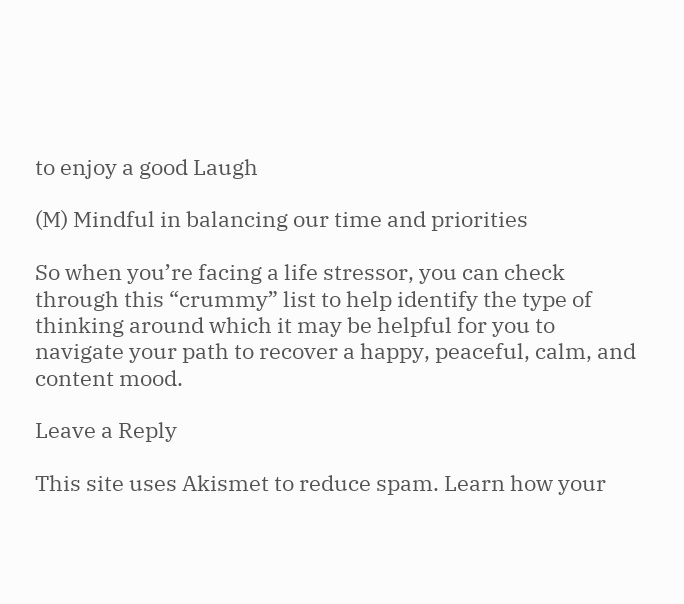to enjoy a good Laugh

(M) Mindful in balancing our time and priorities

So when you’re facing a life stressor, you can check through this “crummy” list to help identify the type of thinking around which it may be helpful for you to navigate your path to recover a happy, peaceful, calm, and content mood.

Leave a Reply

This site uses Akismet to reduce spam. Learn how your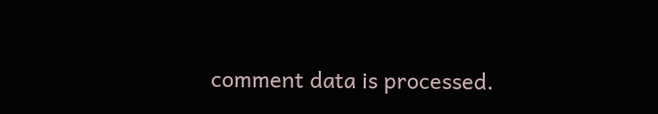comment data is processed.